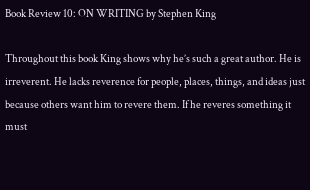Book Review 10: ON WRITING by Stephen King

Throughout this book King shows why he’s such a great author. He is irreverent. He lacks reverence for people, places, things, and ideas just because others want him to revere them. If he reveres something it must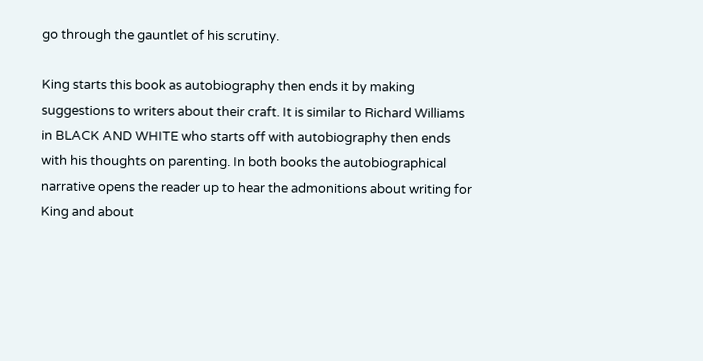go through the gauntlet of his scrutiny.

King starts this book as autobiography then ends it by making suggestions to writers about their craft. It is similar to Richard Williams in BLACK AND WHITE who starts off with autobiography then ends with his thoughts on parenting. In both books the autobiographical narrative opens the reader up to hear the admonitions about writing for King and about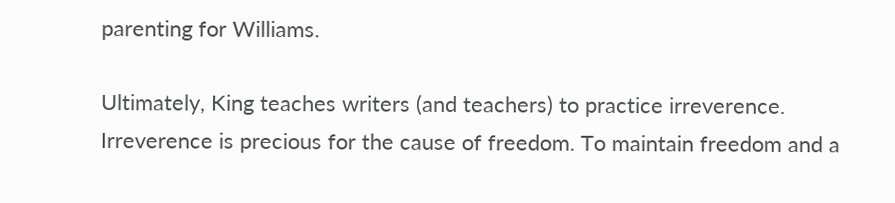parenting for Williams.

Ultimately, King teaches writers (and teachers) to practice irreverence. Irreverence is precious for the cause of freedom. To maintain freedom and a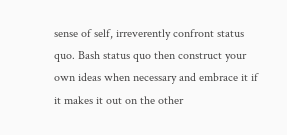sense of self, irreverently confront status quo. Bash status quo then construct your own ideas when necessary and embrace it if it makes it out on the other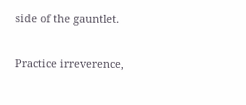side of the gauntlet.

Practice irreverence,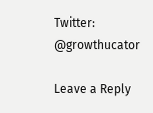Twitter: @growthucator

Leave a Reply